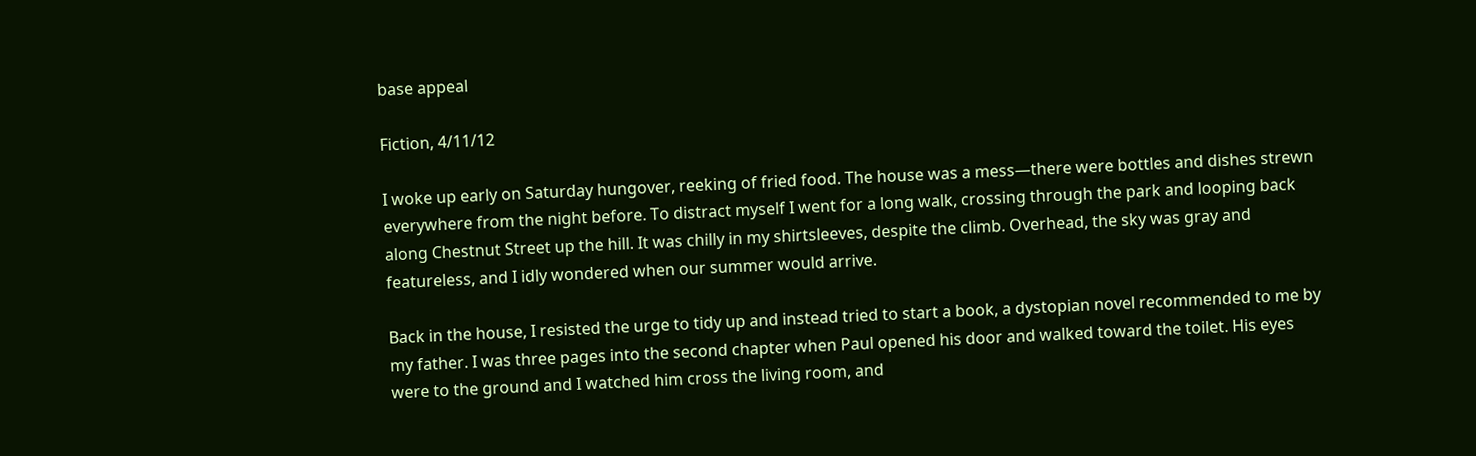base appeal

Fiction, 4/11/12

I woke up early on Saturday hungover, reeking of fried food. The house was a mess—there were bottles and dishes strewn everywhere from the night before. To distract myself I went for a long walk, crossing through the park and looping back along Chestnut Street up the hill. It was chilly in my shirtsleeves, despite the climb. Overhead, the sky was gray and featureless, and I idly wondered when our summer would arrive.

Back in the house, I resisted the urge to tidy up and instead tried to start a book, a dystopian novel recommended to me by my father. I was three pages into the second chapter when Paul opened his door and walked toward the toilet. His eyes were to the ground and I watched him cross the living room, and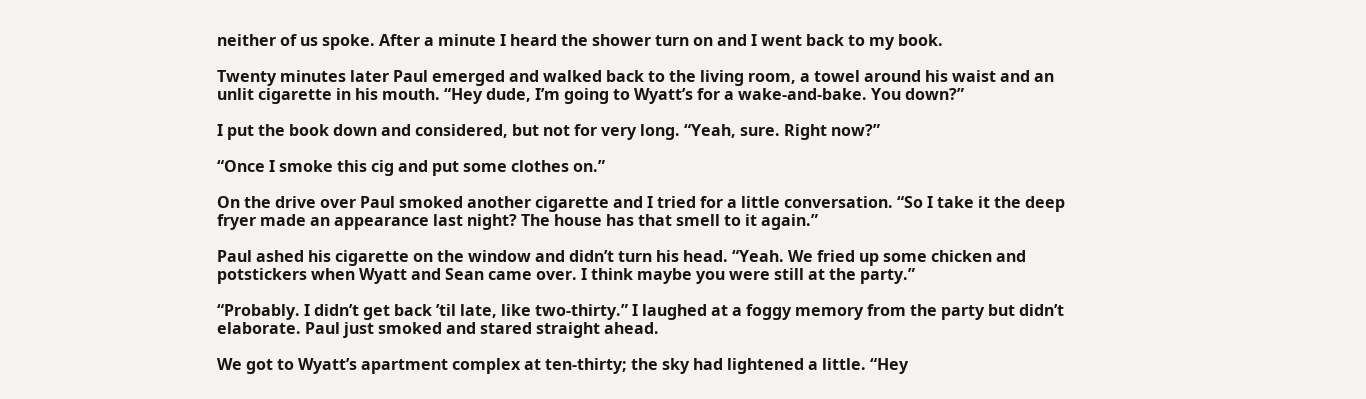neither of us spoke. After a minute I heard the shower turn on and I went back to my book.

Twenty minutes later Paul emerged and walked back to the living room, a towel around his waist and an unlit cigarette in his mouth. “Hey dude, I’m going to Wyatt’s for a wake-and-bake. You down?”

I put the book down and considered, but not for very long. “Yeah, sure. Right now?”

“Once I smoke this cig and put some clothes on.”

On the drive over Paul smoked another cigarette and I tried for a little conversation. “So I take it the deep fryer made an appearance last night? The house has that smell to it again.”

Paul ashed his cigarette on the window and didn’t turn his head. “Yeah. We fried up some chicken and potstickers when Wyatt and Sean came over. I think maybe you were still at the party.”

“Probably. I didn’t get back ’til late, like two-thirty.” I laughed at a foggy memory from the party but didn’t elaborate. Paul just smoked and stared straight ahead.

We got to Wyatt’s apartment complex at ten-thirty; the sky had lightened a little. “Hey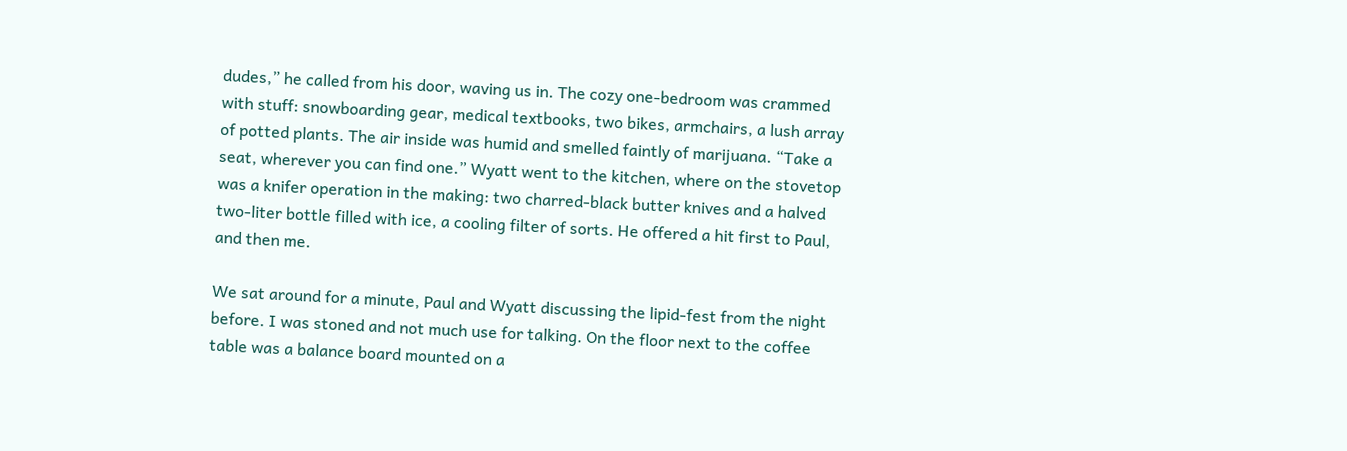dudes,” he called from his door, waving us in. The cozy one-bedroom was crammed with stuff: snowboarding gear, medical textbooks, two bikes, armchairs, a lush array of potted plants. The air inside was humid and smelled faintly of marijuana. “Take a seat, wherever you can find one.” Wyatt went to the kitchen, where on the stovetop was a knifer operation in the making: two charred-black butter knives and a halved two-liter bottle filled with ice, a cooling filter of sorts. He offered a hit first to Paul, and then me.

We sat around for a minute, Paul and Wyatt discussing the lipid-fest from the night before. I was stoned and not much use for talking. On the floor next to the coffee table was a balance board mounted on a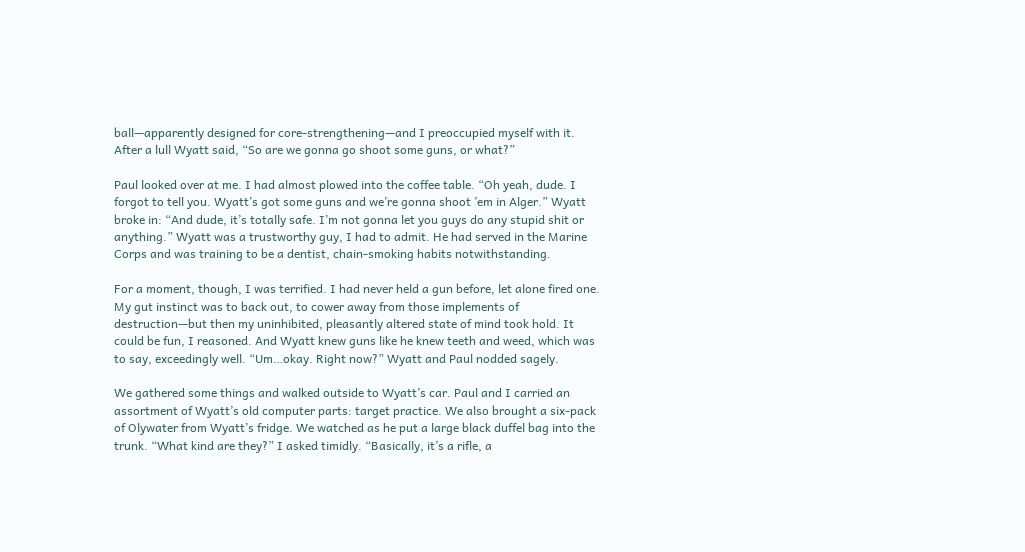ball—apparently designed for core-strengthening—and I preoccupied myself with it. After a lull Wyatt said, “So are we gonna go shoot some guns, or what?”

Paul looked over at me. I had almost plowed into the coffee table. “Oh yeah, dude. I forgot to tell you. Wyatt’s got some guns and we’re gonna shoot ’em in Alger.” Wyatt broke in: “And dude, it’s totally safe. I’m not gonna let you guys do any stupid shit or anything.” Wyatt was a trustworthy guy, I had to admit. He had served in the Marine Corps and was training to be a dentist, chain-smoking habits notwithstanding.

For a moment, though, I was terrified. I had never held a gun before, let alone fired one. My gut instinct was to back out, to cower away from those implements of destruction—but then my uninhibited, pleasantly altered state of mind took hold. It could be fun, I reasoned. And Wyatt knew guns like he knew teeth and weed, which was to say, exceedingly well. “Um…okay. Right now?” Wyatt and Paul nodded sagely.

We gathered some things and walked outside to Wyatt’s car. Paul and I carried an assortment of Wyatt’s old computer parts: target practice. We also brought a six-pack of Olywater from Wyatt’s fridge. We watched as he put a large black duffel bag into the trunk. “What kind are they?” I asked timidly. “Basically, it’s a rifle, a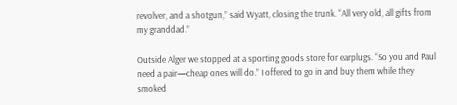revolver, and a shotgun,” said Wyatt, closing the trunk. “All very old, all gifts from my granddad.”

Outside Alger we stopped at a sporting goods store for earplugs. “So you and Paul need a pair—cheap ones will do.” I offered to go in and buy them while they smoked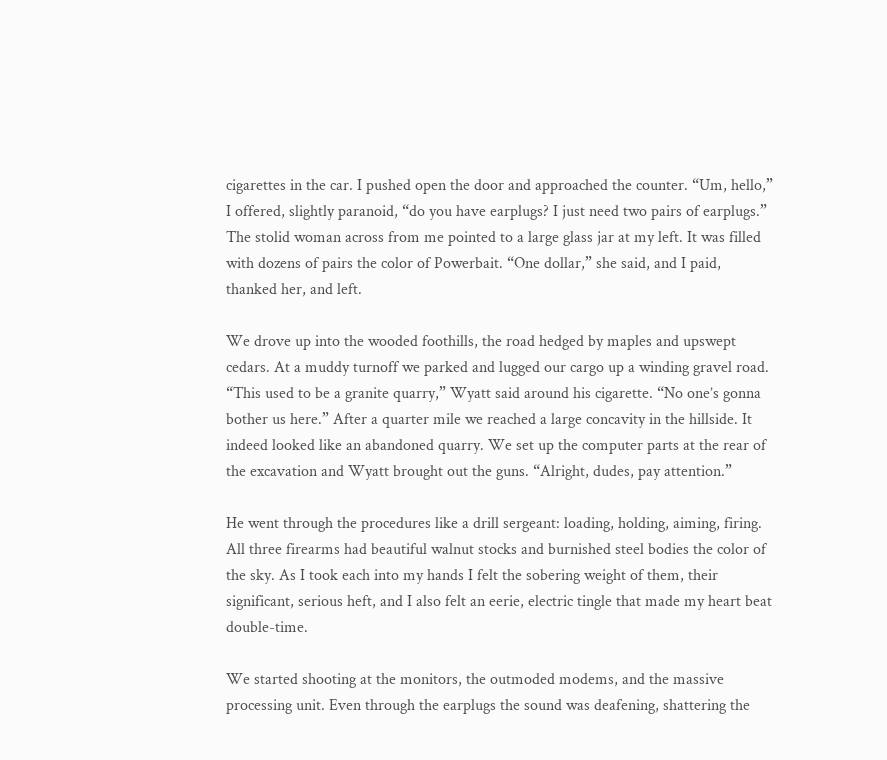cigarettes in the car. I pushed open the door and approached the counter. “Um, hello,” I offered, slightly paranoid, “do you have earplugs? I just need two pairs of earplugs.” The stolid woman across from me pointed to a large glass jar at my left. It was filled with dozens of pairs the color of Powerbait. “One dollar,” she said, and I paid, thanked her, and left.

We drove up into the wooded foothills, the road hedged by maples and upswept cedars. At a muddy turnoff we parked and lugged our cargo up a winding gravel road. “This used to be a granite quarry,” Wyatt said around his cigarette. “No one’s gonna bother us here.” After a quarter mile we reached a large concavity in the hillside. It indeed looked like an abandoned quarry. We set up the computer parts at the rear of the excavation and Wyatt brought out the guns. “Alright, dudes, pay attention.”

He went through the procedures like a drill sergeant: loading, holding, aiming, firing. All three firearms had beautiful walnut stocks and burnished steel bodies the color of the sky. As I took each into my hands I felt the sobering weight of them, their significant, serious heft, and I also felt an eerie, electric tingle that made my heart beat double-time.

We started shooting at the monitors, the outmoded modems, and the massive processing unit. Even through the earplugs the sound was deafening, shattering the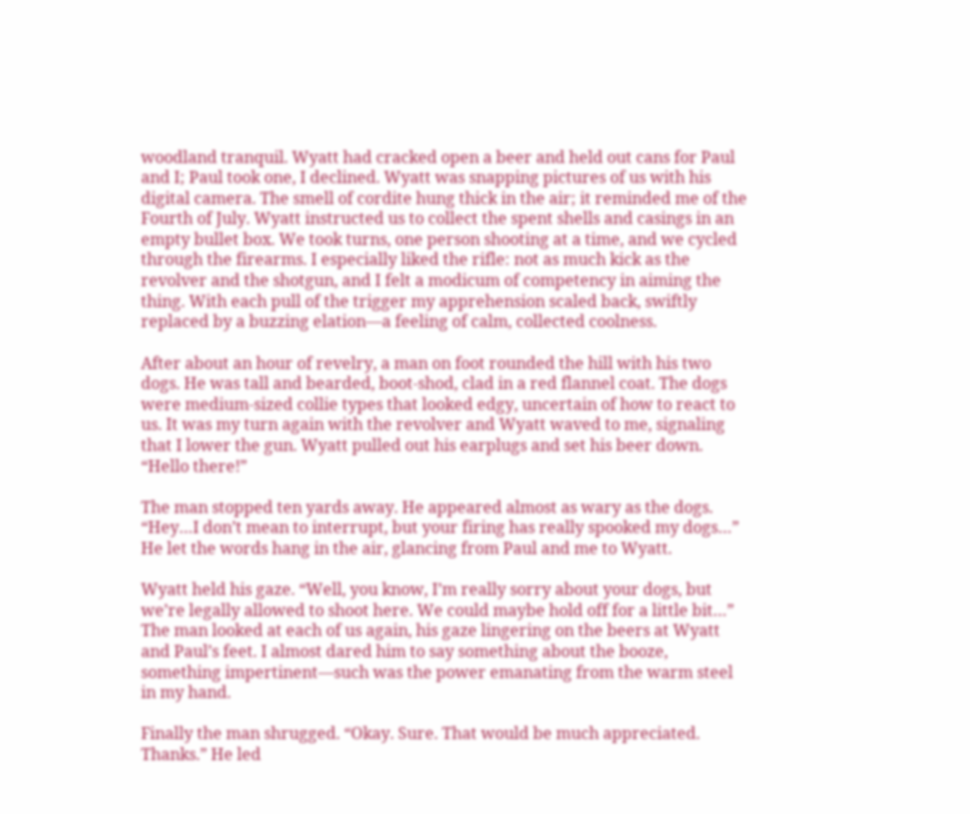woodland tranquil. Wyatt had cracked open a beer and held out cans for Paul and I; Paul took one, I declined. Wyatt was snapping pictures of us with his digital camera. The smell of cordite hung thick in the air; it reminded me of the Fourth of July. Wyatt instructed us to collect the spent shells and casings in an empty bullet box. We took turns, one person shooting at a time, and we cycled through the firearms. I especially liked the rifle: not as much kick as the revolver and the shotgun, and I felt a modicum of competency in aiming the thing. With each pull of the trigger my apprehension scaled back, swiftly replaced by a buzzing elation—a feeling of calm, collected coolness.

After about an hour of revelry, a man on foot rounded the hill with his two dogs. He was tall and bearded, boot-shod, clad in a red flannel coat. The dogs were medium-sized collie types that looked edgy, uncertain of how to react to us. It was my turn again with the revolver and Wyatt waved to me, signaling that I lower the gun. Wyatt pulled out his earplugs and set his beer down. “Hello there!”

The man stopped ten yards away. He appeared almost as wary as the dogs. “Hey…I don’t mean to interrupt, but your firing has really spooked my dogs…” He let the words hang in the air, glancing from Paul and me to Wyatt.

Wyatt held his gaze. “Well, you know, I’m really sorry about your dogs, but we’re legally allowed to shoot here. We could maybe hold off for a little bit…” The man looked at each of us again, his gaze lingering on the beers at Wyatt and Paul’s feet. I almost dared him to say something about the booze, something impertinent—such was the power emanating from the warm steel in my hand.

Finally the man shrugged. “Okay. Sure. That would be much appreciated. Thanks.” He led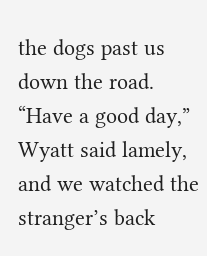the dogs past us down the road. “Have a good day,” Wyatt said lamely, and we watched the stranger’s back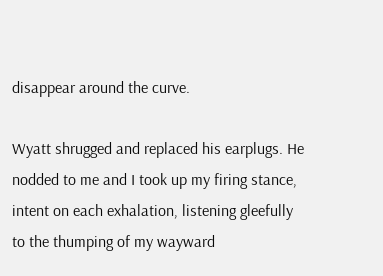disappear around the curve.

Wyatt shrugged and replaced his earplugs. He nodded to me and I took up my firing stance, intent on each exhalation, listening gleefully to the thumping of my wayward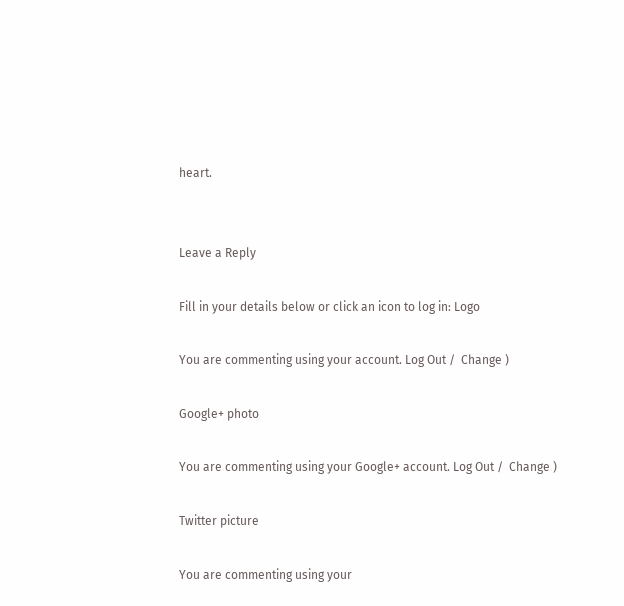heart.


Leave a Reply

Fill in your details below or click an icon to log in: Logo

You are commenting using your account. Log Out /  Change )

Google+ photo

You are commenting using your Google+ account. Log Out /  Change )

Twitter picture

You are commenting using your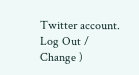Twitter account. Log Out /  Change )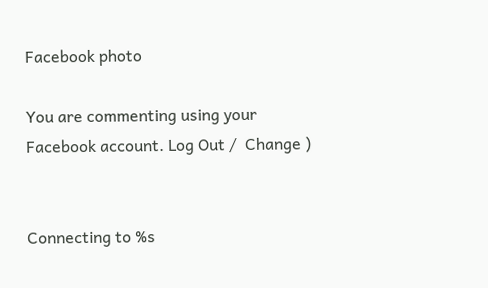Facebook photo

You are commenting using your Facebook account. Log Out /  Change )


Connecting to %s